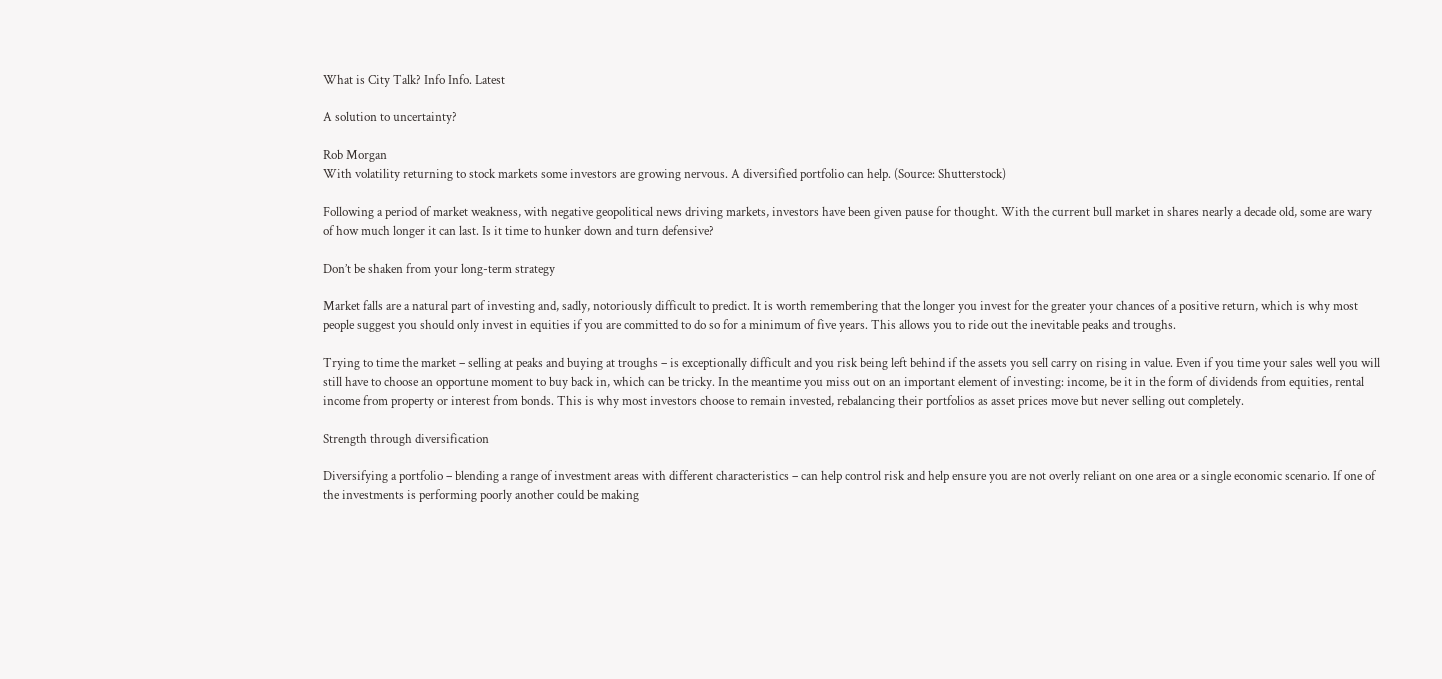What is City Talk? Info Info. Latest

A solution to uncertainty?

Rob Morgan
With volatility returning to stock markets some investors are growing nervous. A diversified portfolio can help. (Source: Shutterstock)

Following a period of market weakness, with negative geopolitical news driving markets, investors have been given pause for thought. With the current bull market in shares nearly a decade old, some are wary of how much longer it can last. Is it time to hunker down and turn defensive?

Don’t be shaken from your long-term strategy

Market falls are a natural part of investing and, sadly, notoriously difficult to predict. It is worth remembering that the longer you invest for the greater your chances of a positive return, which is why most people suggest you should only invest in equities if you are committed to do so for a minimum of five years. This allows you to ride out the inevitable peaks and troughs.

Trying to time the market – selling at peaks and buying at troughs – is exceptionally difficult and you risk being left behind if the assets you sell carry on rising in value. Even if you time your sales well you will still have to choose an opportune moment to buy back in, which can be tricky. In the meantime you miss out on an important element of investing: income, be it in the form of dividends from equities, rental income from property or interest from bonds. This is why most investors choose to remain invested, rebalancing their portfolios as asset prices move but never selling out completely.

Strength through diversification

Diversifying a portfolio – blending a range of investment areas with different characteristics – can help control risk and help ensure you are not overly reliant on one area or a single economic scenario. If one of the investments is performing poorly another could be making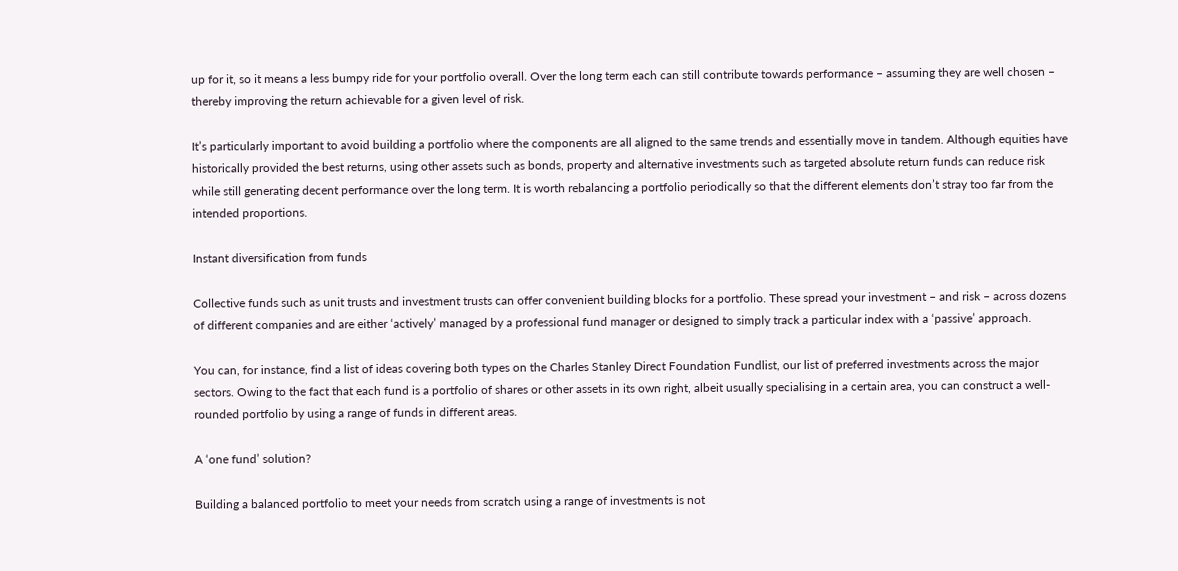up for it, so it means a less bumpy ride for your portfolio overall. Over the long term each can still contribute towards performance – assuming they are well chosen – thereby improving the return achievable for a given level of risk.

It’s particularly important to avoid building a portfolio where the components are all aligned to the same trends and essentially move in tandem. Although equities have historically provided the best returns, using other assets such as bonds, property and alternative investments such as targeted absolute return funds can reduce risk while still generating decent performance over the long term. It is worth rebalancing a portfolio periodically so that the different elements don’t stray too far from the intended proportions.

Instant diversification from funds

Collective funds such as unit trusts and investment trusts can offer convenient building blocks for a portfolio. These spread your investment – and risk – across dozens of different companies and are either ‘actively’ managed by a professional fund manager or designed to simply track a particular index with a ‘passive’ approach.

You can, for instance, find a list of ideas covering both types on the Charles Stanley Direct Foundation Fundlist, our list of preferred investments across the major sectors. Owing to the fact that each fund is a portfolio of shares or other assets in its own right, albeit usually specialising in a certain area, you can construct a well-rounded portfolio by using a range of funds in different areas.

A ‘one fund’ solution?

Building a balanced portfolio to meet your needs from scratch using a range of investments is not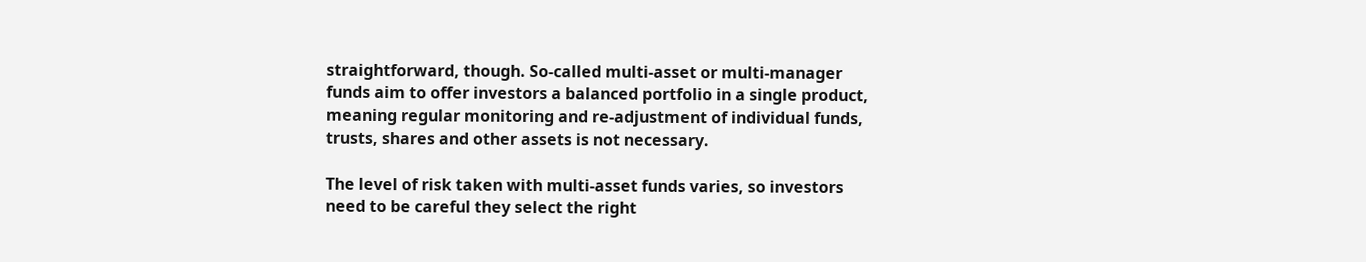straightforward, though. So-called multi-asset or multi-manager funds aim to offer investors a balanced portfolio in a single product, meaning regular monitoring and re-adjustment of individual funds, trusts, shares and other assets is not necessary.

The level of risk taken with multi-asset funds varies, so investors need to be careful they select the right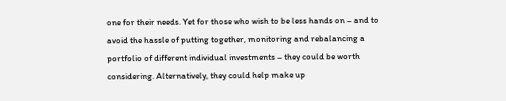one for their needs. Yet for those who wish to be less hands on – and to avoid the hassle of putting together, monitoring and rebalancing a portfolio of different individual investments – they could be worth considering. Alternatively, they could help make up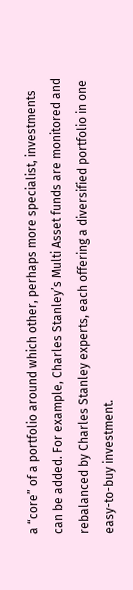a “core” of a portfolio around which other, perhaps more specialist, investments can be added. For example, Charles Stanley’s Multi Asset funds are monitored and rebalanced by Charles Stanley experts, each offering a diversified portfolio in one easy-to-buy investment.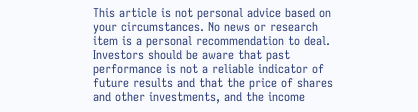This article is not personal advice based on your circumstances. No news or research item is a personal recommendation to deal. Investors should be aware that past performance is not a reliable indicator of future results and that the price of shares and other investments, and the income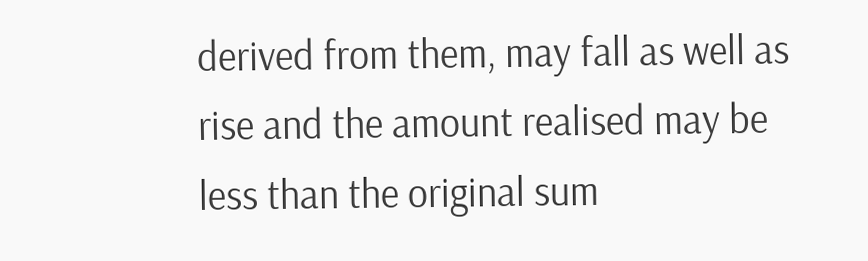derived from them, may fall as well as rise and the amount realised may be less than the original sum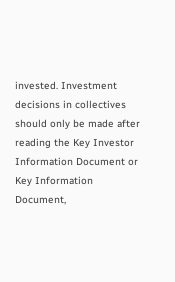invested. Investment decisions in collectives should only be made after reading the Key Investor Information Document or Key Information Document,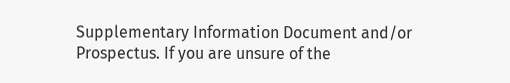Supplementary Information Document and/or Prospectus. If you are unsure of the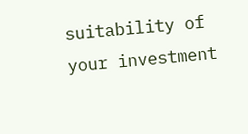suitability of your investment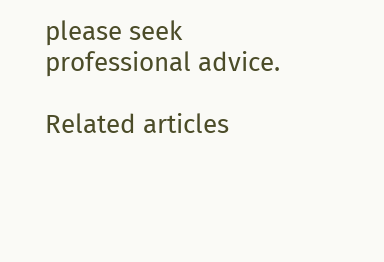please seek professional advice.

Related articles